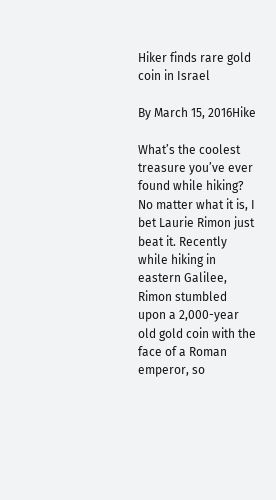Hiker finds rare gold coin in Israel

By March 15, 2016Hike

What’s the coolest treasure you’ve ever found while hiking? No matter what it is, I bet Laurie Rimon just beat it. Recently while hiking in eastern Galilee, Rimon stumbled upon a 2,000-year old gold coin with the face of a Roman emperor, so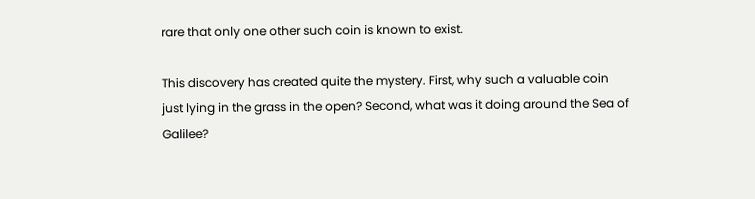rare that only one other such coin is known to exist.

This discovery has created quite the mystery. First, why such a valuable coin just lying in the grass in the open? Second, what was it doing around the Sea of Galilee?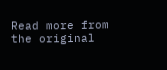Read more from the original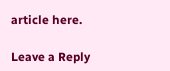article here.

Leave a Reply